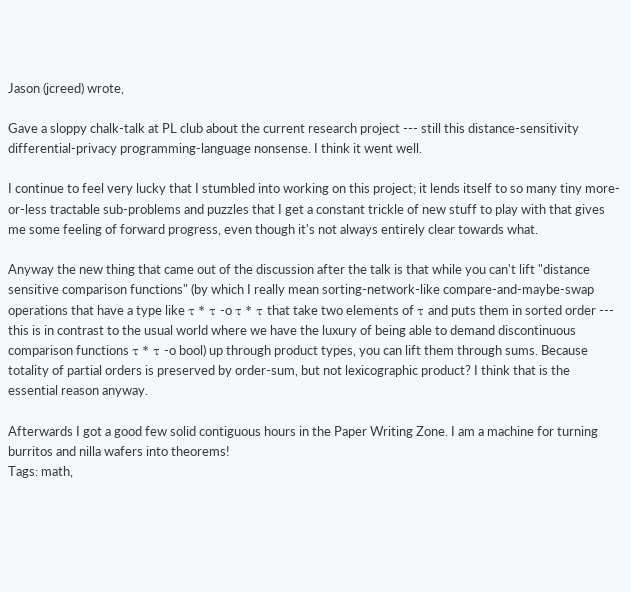Jason (jcreed) wrote,

Gave a sloppy chalk-talk at PL club about the current research project --- still this distance-sensitivity differential-privacy programming-language nonsense. I think it went well.

I continue to feel very lucky that I stumbled into working on this project; it lends itself to so many tiny more-or-less tractable sub-problems and puzzles that I get a constant trickle of new stuff to play with that gives me some feeling of forward progress, even though it's not always entirely clear towards what.

Anyway the new thing that came out of the discussion after the talk is that while you can't lift "distance sensitive comparison functions" (by which I really mean sorting-network-like compare-and-maybe-swap operations that have a type like τ * τ -o τ * τ that take two elements of τ and puts them in sorted order --- this is in contrast to the usual world where we have the luxury of being able to demand discontinuous comparison functions τ * τ -o bool) up through product types, you can lift them through sums. Because totality of partial orders is preserved by order-sum, but not lexicographic product? I think that is the essential reason anyway.

Afterwards I got a good few solid contiguous hours in the Paper Writing Zone. I am a machine for turning burritos and nilla wafers into theorems!
Tags: math,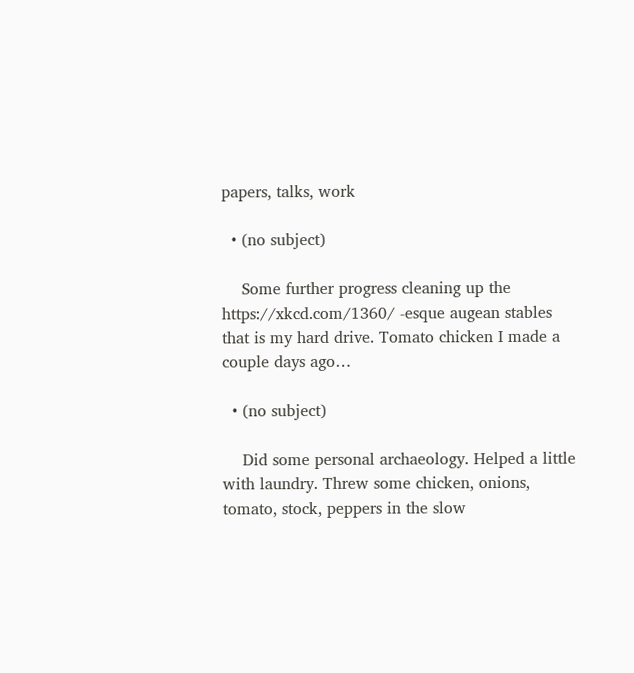papers, talks, work

  • (no subject)

    Some further progress cleaning up the https://xkcd.com/1360/ -esque augean stables that is my hard drive. Tomato chicken I made a couple days ago…

  • (no subject)

    Did some personal archaeology. Helped a little with laundry. Threw some chicken, onions, tomato, stock, peppers in the slow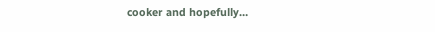cooker and hopefully…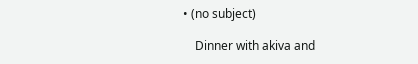• (no subject)

    Dinner with akiva and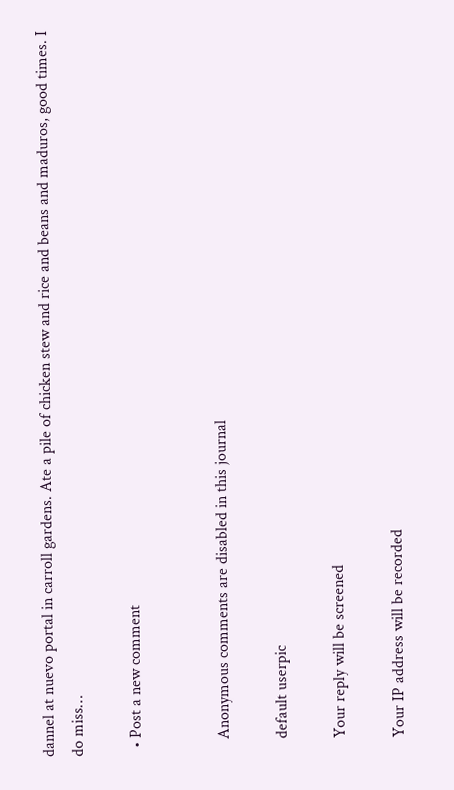dannel at nuevo portal in carroll gardens. Ate a pile of chicken stew and rice and beans and maduros, good times. I do miss…

  • Post a new comment


    Anonymous comments are disabled in this journal

    default userpic

    Your reply will be screened

    Your IP address will be recorded